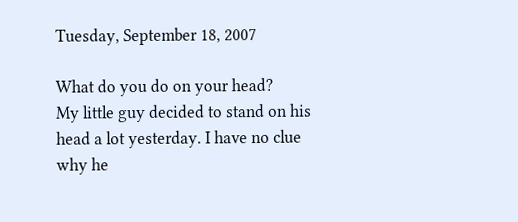Tuesday, September 18, 2007

What do you do on your head?
My little guy decided to stand on his head a lot yesterday. I have no clue why he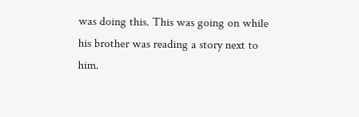was doing this. This was going on while his brother was reading a story next to him.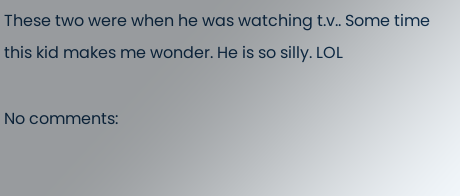These two were when he was watching t.v.. Some time this kid makes me wonder. He is so silly. LOL

No comments: